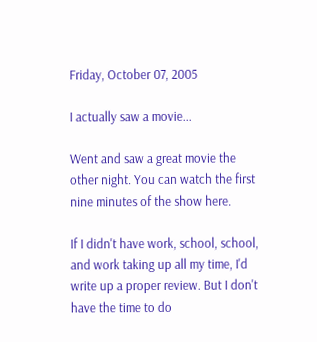Friday, October 07, 2005

I actually saw a movie...

Went and saw a great movie the other night. You can watch the first nine minutes of the show here.

If I didn't have work, school, school, and work taking up all my time, I'd write up a proper review. But I don't have the time to do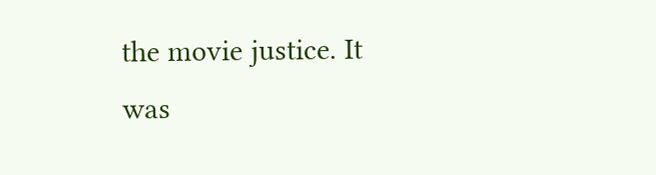the movie justice. It was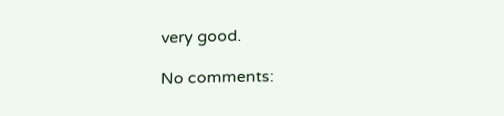very good.

No comments: